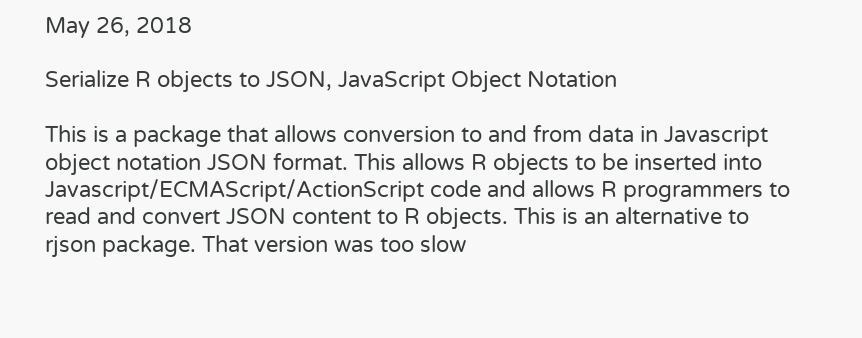May 26, 2018

Serialize R objects to JSON, JavaScript Object Notation

This is a package that allows conversion to and from data in Javascript object notation JSON format. This allows R objects to be inserted into Javascript/ECMAScript/ActionScript code and allows R programmers to read and convert JSON content to R objects. This is an alternative to rjson package. That version was too slow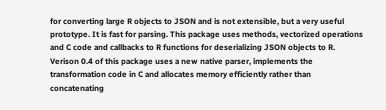for converting large R objects to JSON and is not extensible, but a very useful prototype. It is fast for parsing. This package uses methods, vectorized operations and C code and callbacks to R functions for deserializing JSON objects to R. Verison 0.4 of this package uses a new native parser, implements the transformation code in C and allocates memory efficiently rather than concatenating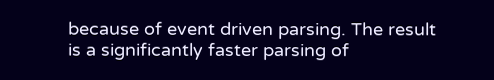because of event driven parsing. The result is a significantly faster parsing of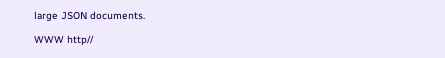large JSON documents.

WWW http//